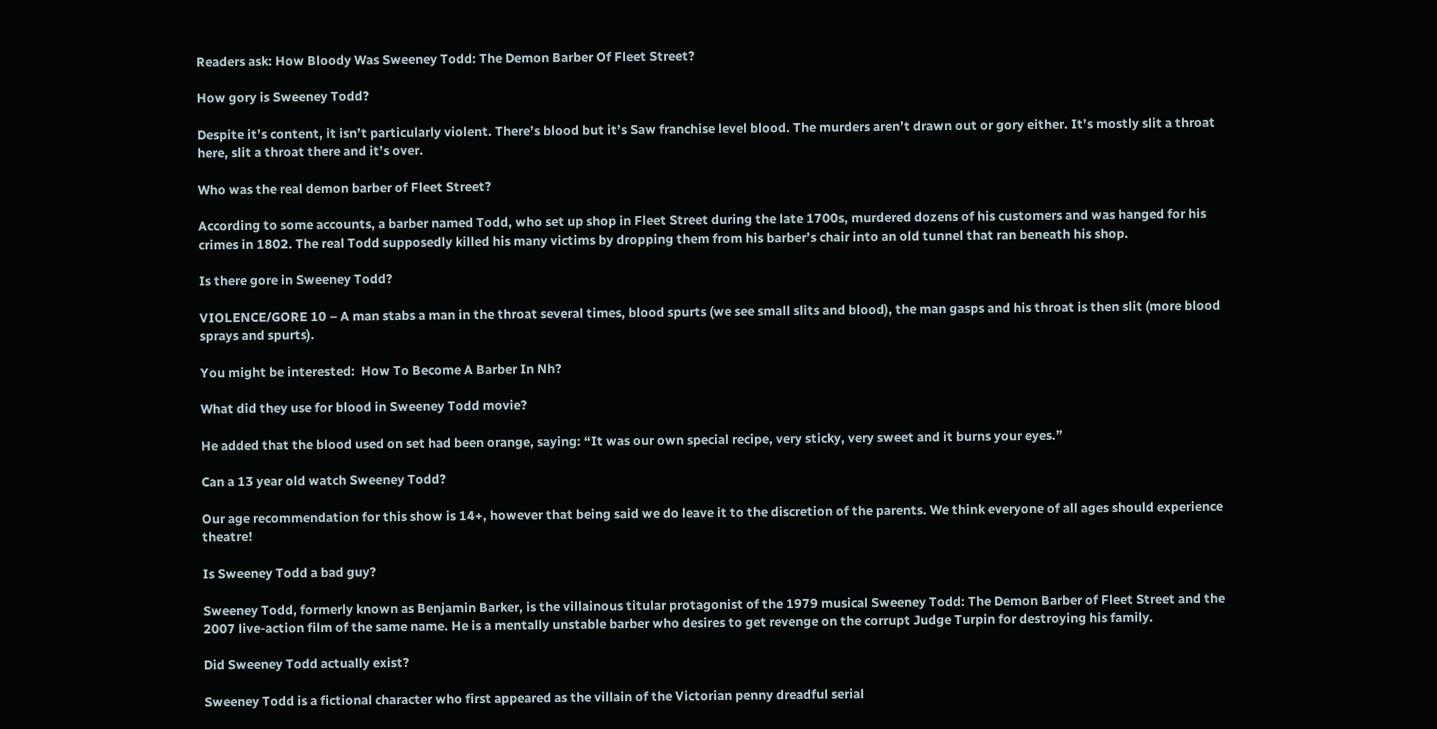Readers ask: How Bloody Was Sweeney Todd: The Demon Barber Of Fleet Street?

How gory is Sweeney Todd?

Despite it’s content, it isn’t particularly violent. There’s blood but it’s Saw franchise level blood. The murders aren’t drawn out or gory either. It’s mostly slit a throat here, slit a throat there and it’s over.

Who was the real demon barber of Fleet Street?

According to some accounts, a barber named Todd, who set up shop in Fleet Street during the late 1700s, murdered dozens of his customers and was hanged for his crimes in 1802. The real Todd supposedly killed his many victims by dropping them from his barber’s chair into an old tunnel that ran beneath his shop.

Is there gore in Sweeney Todd?

VIOLENCE/GORE 10 – A man stabs a man in the throat several times, blood spurts (we see small slits and blood), the man gasps and his throat is then slit (more blood sprays and spurts).

You might be interested:  How To Become A Barber In Nh?

What did they use for blood in Sweeney Todd movie?

He added that the blood used on set had been orange, saying: “It was our own special recipe, very sticky, very sweet and it burns your eyes.”

Can a 13 year old watch Sweeney Todd?

Our age recommendation for this show is 14+, however that being said we do leave it to the discretion of the parents. We think everyone of all ages should experience theatre!

Is Sweeney Todd a bad guy?

Sweeney Todd, formerly known as Benjamin Barker, is the villainous titular protagonist of the 1979 musical Sweeney Todd: The Demon Barber of Fleet Street and the 2007 live-action film of the same name. He is a mentally unstable barber who desires to get revenge on the corrupt Judge Turpin for destroying his family.

Did Sweeney Todd actually exist?

Sweeney Todd is a fictional character who first appeared as the villain of the Victorian penny dreadful serial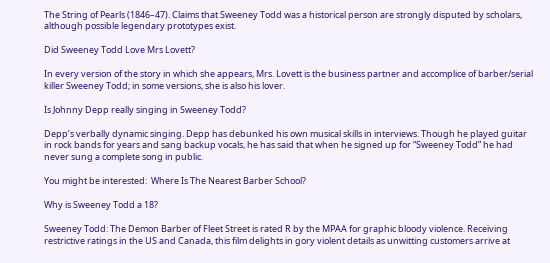The String of Pearls (1846–47). Claims that Sweeney Todd was a historical person are strongly disputed by scholars, although possible legendary prototypes exist.

Did Sweeney Todd Love Mrs Lovett?

In every version of the story in which she appears, Mrs. Lovett is the business partner and accomplice of barber/serial killer Sweeney Todd; in some versions, she is also his lover.

Is Johnny Depp really singing in Sweeney Todd?

Depp’s verbally dynamic singing. Depp has debunked his own musical skills in interviews. Though he played guitar in rock bands for years and sang backup vocals, he has said that when he signed up for “Sweeney Todd” he had never sung a complete song in public.

You might be interested:  Where Is The Nearest Barber School?

Why is Sweeney Todd a 18?

Sweeney Todd: The Demon Barber of Fleet Street is rated R by the MPAA for graphic bloody violence. Receiving restrictive ratings in the US and Canada, this film delights in gory violent details as unwitting customers arrive at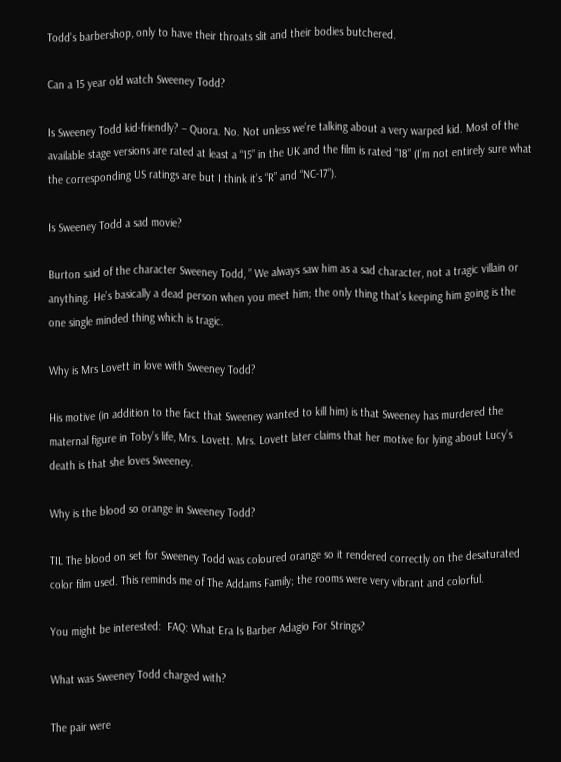Todd’s barbershop, only to have their throats slit and their bodies butchered.

Can a 15 year old watch Sweeney Todd?

Is Sweeney Todd kid-friendly? – Quora. No. Not unless we’re talking about a very warped kid. Most of the available stage versions are rated at least a “15” in the UK and the film is rated “18” (I’m not entirely sure what the corresponding US ratings are but I think it’s “R” and “NC-17”).

Is Sweeney Todd a sad movie?

Burton said of the character Sweeney Todd, ” We always saw him as a sad character, not a tragic villain or anything. He’s basically a dead person when you meet him; the only thing that’s keeping him going is the one single minded thing which is tragic.

Why is Mrs Lovett in love with Sweeney Todd?

His motive (in addition to the fact that Sweeney wanted to kill him) is that Sweeney has murdered the maternal figure in Toby’s life, Mrs. Lovett. Mrs. Lovett later claims that her motive for lying about Lucy’s death is that she loves Sweeney.

Why is the blood so orange in Sweeney Todd?

TIL The blood on set for Sweeney Todd was coloured orange so it rendered correctly on the desaturated color film used. This reminds me of The Addams Family; the rooms were very vibrant and colorful.

You might be interested:  FAQ: What Era Is Barber Adagio For Strings?

What was Sweeney Todd charged with?

The pair were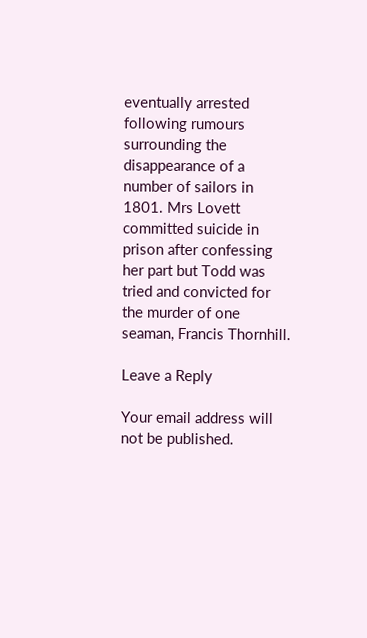eventually arrested following rumours surrounding the disappearance of a number of sailors in 1801. Mrs Lovett committed suicide in prison after confessing her part but Todd was tried and convicted for the murder of one seaman, Francis Thornhill.

Leave a Reply

Your email address will not be published.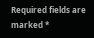Required fields are marked *